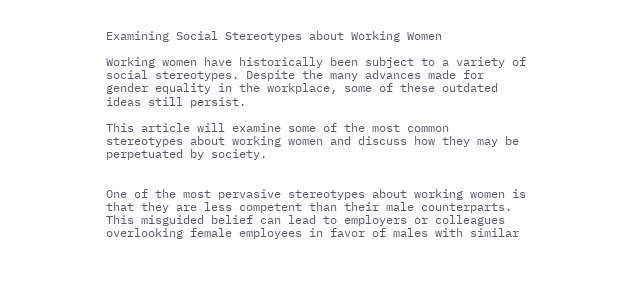Examining Social Stereotypes about Working Women

Working women have historically been subject to a variety of social stereotypes. Despite the many advances made for gender equality in the workplace, some of these outdated ideas still persist.

This article will examine some of the most common stereotypes about working women and discuss how they may be perpetuated by society.


One of the most pervasive stereotypes about working women is that they are less competent than their male counterparts. This misguided belief can lead to employers or colleagues overlooking female employees in favor of males with similar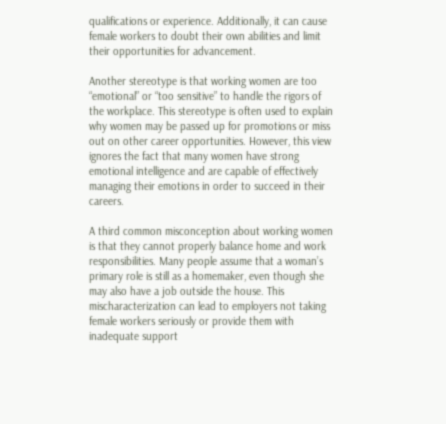qualifications or experience. Additionally, it can cause female workers to doubt their own abilities and limit their opportunities for advancement.

Another stereotype is that working women are too “emotional” or “too sensitive” to handle the rigors of the workplace. This stereotype is often used to explain why women may be passed up for promotions or miss out on other career opportunities. However, this view ignores the fact that many women have strong emotional intelligence and are capable of effectively managing their emotions in order to succeed in their careers.

A third common misconception about working women is that they cannot properly balance home and work responsibilities. Many people assume that a woman’s primary role is still as a homemaker, even though she may also have a job outside the house. This mischaracterization can lead to employers not taking female workers seriously or provide them with inadequate support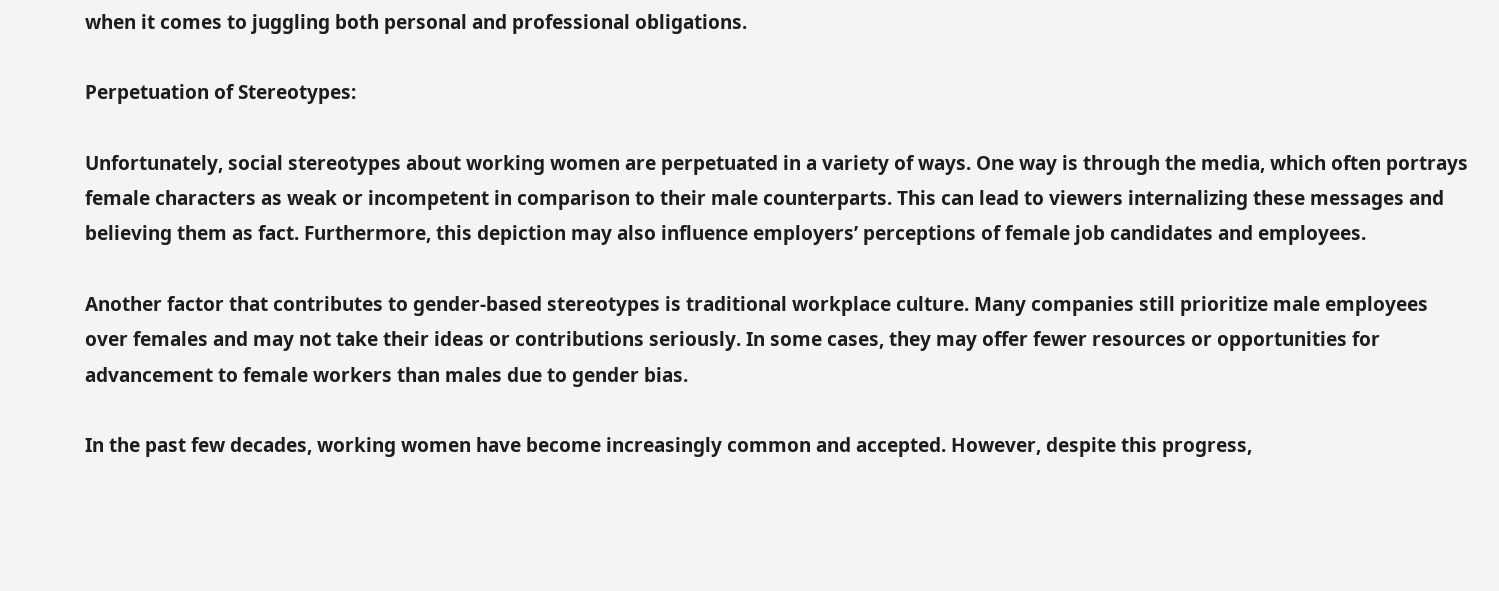when it comes to juggling both personal and professional obligations.

Perpetuation of Stereotypes:

Unfortunately, social stereotypes about working women are perpetuated in a variety of ways. One way is through the media, which often portrays female characters as weak or incompetent in comparison to their male counterparts. This can lead to viewers internalizing these messages and believing them as fact. Furthermore, this depiction may also influence employers’ perceptions of female job candidates and employees.

Another factor that contributes to gender-based stereotypes is traditional workplace culture. Many companies still prioritize male employees over females and may not take their ideas or contributions seriously. In some cases, they may offer fewer resources or opportunities for advancement to female workers than males due to gender bias.

In the past few decades, working women have become increasingly common and accepted. However, despite this progress,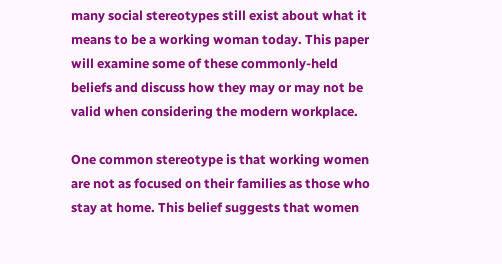many social stereotypes still exist about what it means to be a working woman today. This paper will examine some of these commonly-held beliefs and discuss how they may or may not be valid when considering the modern workplace.

One common stereotype is that working women are not as focused on their families as those who stay at home. This belief suggests that women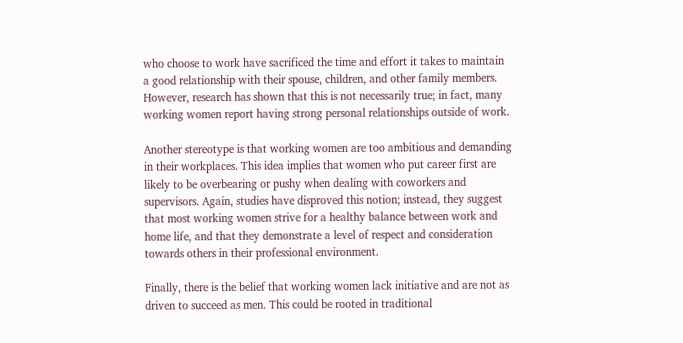who choose to work have sacrificed the time and effort it takes to maintain a good relationship with their spouse, children, and other family members. However, research has shown that this is not necessarily true; in fact, many working women report having strong personal relationships outside of work.

Another stereotype is that working women are too ambitious and demanding in their workplaces. This idea implies that women who put career first are likely to be overbearing or pushy when dealing with coworkers and supervisors. Again, studies have disproved this notion; instead, they suggest that most working women strive for a healthy balance between work and home life, and that they demonstrate a level of respect and consideration towards others in their professional environment.

Finally, there is the belief that working women lack initiative and are not as driven to succeed as men. This could be rooted in traditional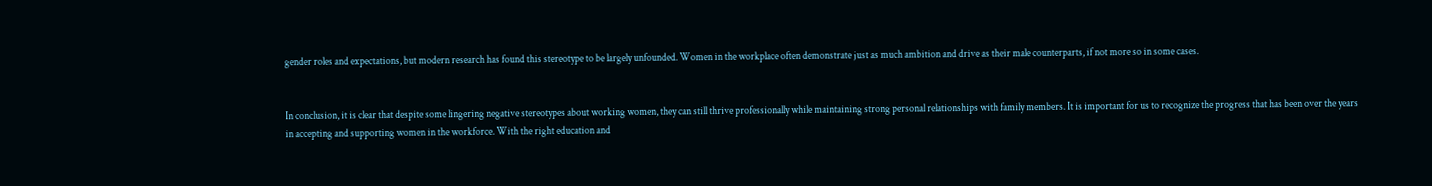gender roles and expectations, but modern research has found this stereotype to be largely unfounded. Women in the workplace often demonstrate just as much ambition and drive as their male counterparts, if not more so in some cases.


In conclusion, it is clear that despite some lingering negative stereotypes about working women, they can still thrive professionally while maintaining strong personal relationships with family members. It is important for us to recognize the progress that has been over the years in accepting and supporting women in the workforce. With the right education and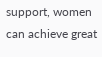support, women can achieve great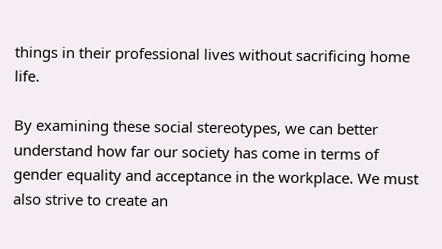things in their professional lives without sacrificing home life.

By examining these social stereotypes, we can better understand how far our society has come in terms of gender equality and acceptance in the workplace. We must also strive to create an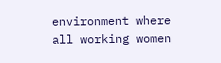environment where all working women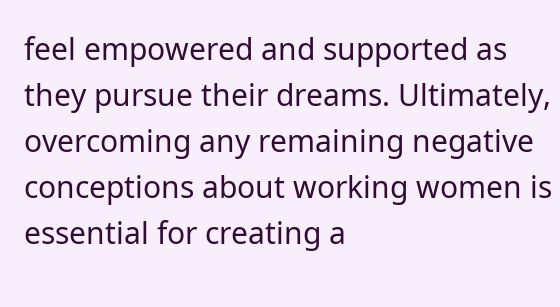feel empowered and supported as they pursue their dreams. Ultimately, overcoming any remaining negative conceptions about working women is essential for creating a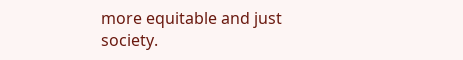more equitable and just society.